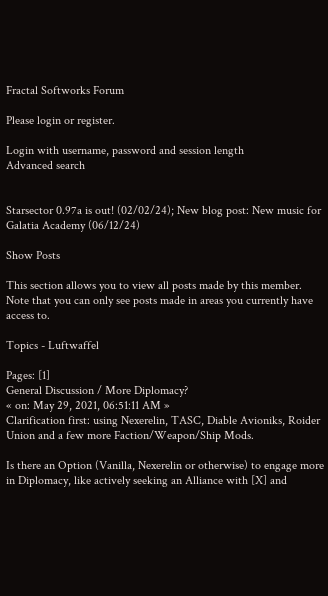Fractal Softworks Forum

Please login or register.

Login with username, password and session length
Advanced search


Starsector 0.97a is out! (02/02/24); New blog post: New music for Galatia Academy (06/12/24)

Show Posts

This section allows you to view all posts made by this member. Note that you can only see posts made in areas you currently have access to.

Topics - Luftwaffel

Pages: [1]
General Discussion / More Diplomacy?
« on: May 29, 2021, 06:51:11 AM »
Clarification first: using Nexerelin, TASC, Diable Avioniks, Roider Union and a few more Faction/Weapon/Ship Mods.

Is there an Option (Vanilla, Nexerelin or otherwise) to engage more in Diplomacy, like actively seeking an Alliance with [X] and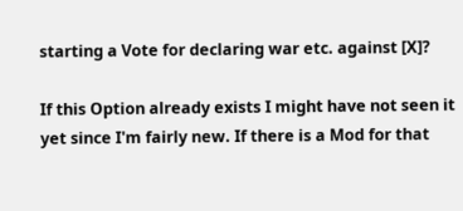starting a Vote for declaring war etc. against [X]?

If this Option already exists I might have not seen it yet since I'm fairly new. If there is a Mod for that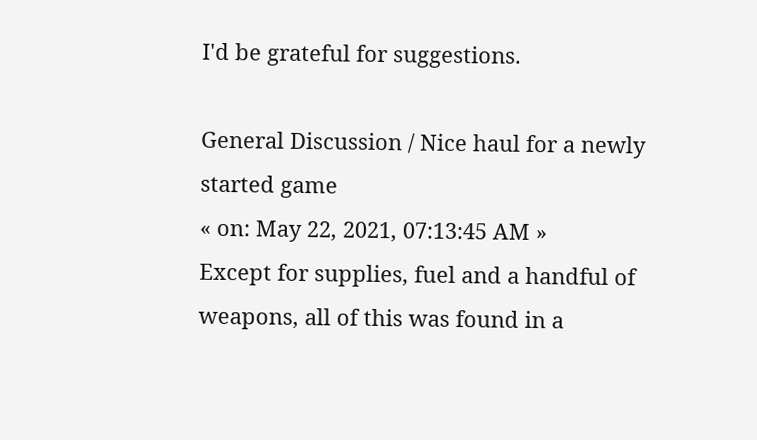I'd be grateful for suggestions.

General Discussion / Nice haul for a newly started game
« on: May 22, 2021, 07:13:45 AM »
Except for supplies, fuel and a handful of weapons, all of this was found in a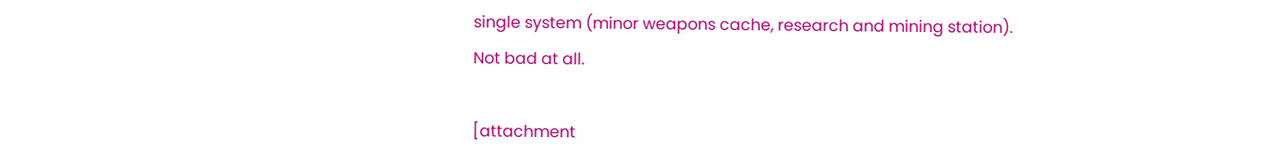single system (minor weapons cache, research and mining station).
Not bad at all.

[attachment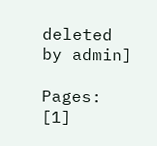deleted by admin]

Pages: [1]